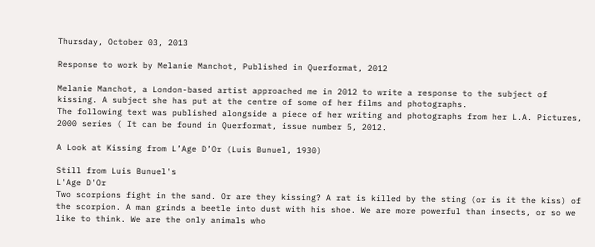Thursday, October 03, 2013

Response to work by Melanie Manchot, Published in Querformat, 2012

Melanie Manchot, a London-based artist approached me in 2012 to write a response to the subject of kissing. A subject she has put at the centre of some of her films and photographs.
The following text was published alongside a piece of her writing and photographs from her L.A. Pictures, 2000 series ( It can be found in Querformat, issue number 5, 2012.

A Look at Kissing from L’Age D’Or (Luis Bunuel, 1930)

Still from Luis Bunuel's
L'Age D'Or
Two scorpions fight in the sand. Or are they kissing? A rat is killed by the sting (or is it the kiss) of the scorpion. A man grinds a beetle into dust with his shoe. We are more powerful than insects, or so we like to think. We are the only animals who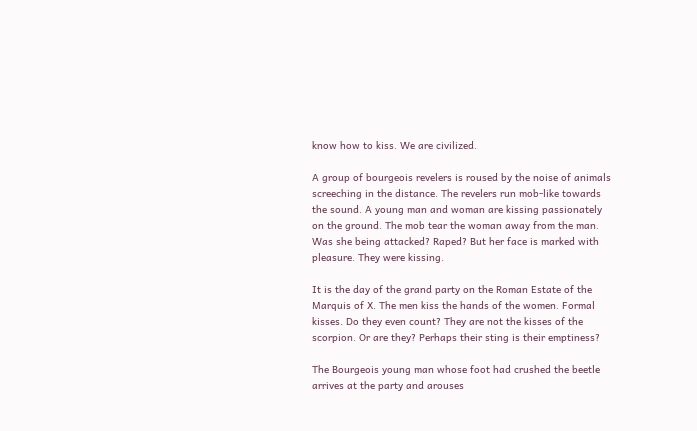know how to kiss. We are civilized.

A group of bourgeois revelers is roused by the noise of animals screeching in the distance. The revelers run mob-like towards the sound. A young man and woman are kissing passionately on the ground. The mob tear the woman away from the man. Was she being attacked? Raped? But her face is marked with pleasure. They were kissing.

It is the day of the grand party on the Roman Estate of the Marquis of X. The men kiss the hands of the women. Formal kisses. Do they even count? They are not the kisses of the scorpion. Or are they? Perhaps their sting is their emptiness?

The Bourgeois young man whose foot had crushed the beetle arrives at the party and arouses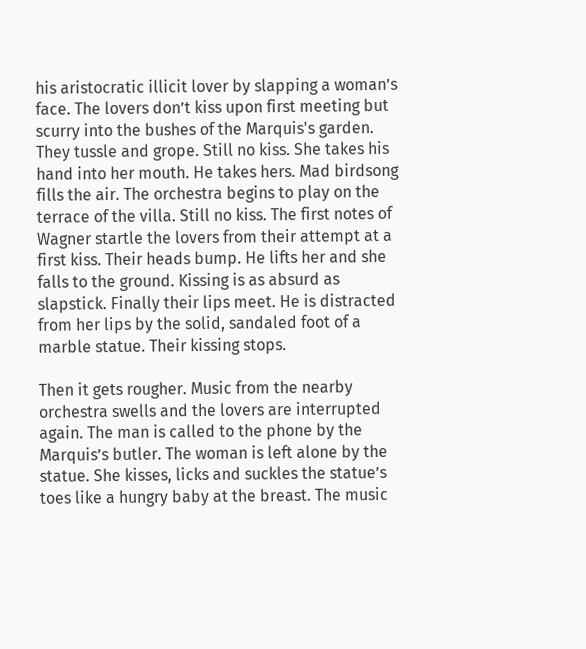his aristocratic illicit lover by slapping a woman’s face. The lovers don’t kiss upon first meeting but scurry into the bushes of the Marquis's garden. They tussle and grope. Still no kiss. She takes his hand into her mouth. He takes hers. Mad birdsong fills the air. The orchestra begins to play on the terrace of the villa. Still no kiss. The first notes of Wagner startle the lovers from their attempt at a first kiss. Their heads bump. He lifts her and she falls to the ground. Kissing is as absurd as slapstick. Finally their lips meet. He is distracted from her lips by the solid, sandaled foot of a marble statue. Their kissing stops.

Then it gets rougher. Music from the nearby orchestra swells and the lovers are interrupted again. The man is called to the phone by the Marquis’s butler. The woman is left alone by the statue. She kisses, licks and suckles the statue’s toes like a hungry baby at the breast. The music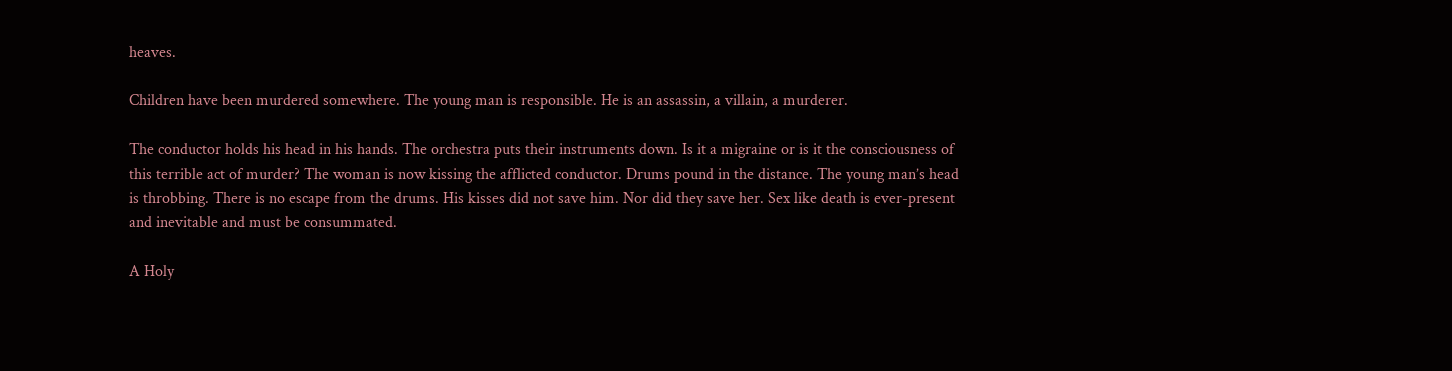heaves.

Children have been murdered somewhere. The young man is responsible. He is an assassin, a villain, a murderer.

The conductor holds his head in his hands. The orchestra puts their instruments down. Is it a migraine or is it the consciousness of this terrible act of murder? The woman is now kissing the afflicted conductor. Drums pound in the distance. The young man’s head is throbbing. There is no escape from the drums. His kisses did not save him. Nor did they save her. Sex like death is ever-present and inevitable and must be consummated.

A Holy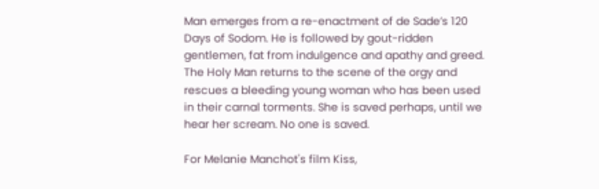Man emerges from a re-enactment of de Sade’s 120 Days of Sodom. He is followed by gout-ridden gentlemen, fat from indulgence and apathy and greed. The Holy Man returns to the scene of the orgy and rescues a bleeding young woman who has been used in their carnal torments. She is saved perhaps, until we hear her scream. No one is saved.

For Melanie Manchot's film Kiss,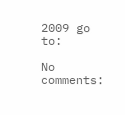2009 go to:

No comments: